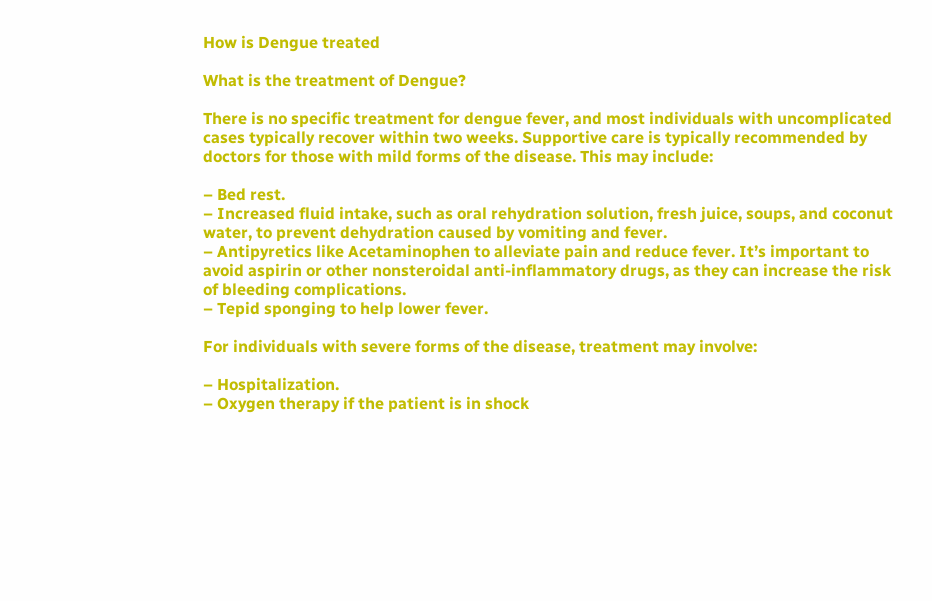How is Dengue treated

What is the treatment of Dengue?

There is no specific treatment for dengue fever, and most individuals with uncomplicated cases typically recover within two weeks. Supportive care is typically recommended by doctors for those with mild forms of the disease. This may include:

– Bed rest.
– Increased fluid intake, such as oral rehydration solution, fresh juice, soups, and coconut water, to prevent dehydration caused by vomiting and fever.
– Antipyretics like Acetaminophen to alleviate pain and reduce fever. It’s important to avoid aspirin or other nonsteroidal anti-inflammatory drugs, as they can increase the risk of bleeding complications.
– Tepid sponging to help lower fever.

For individuals with severe forms of the disease, treatment may involve:

– Hospitalization.
– Oxygen therapy if the patient is in shock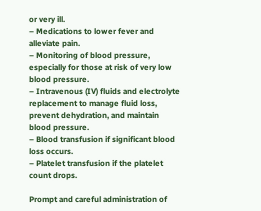or very ill.
– Medications to lower fever and alleviate pain.
– Monitoring of blood pressure, especially for those at risk of very low blood pressure.
– Intravenous (IV) fluids and electrolyte replacement to manage fluid loss, prevent dehydration, and maintain blood pressure.
– Blood transfusion if significant blood loss occurs.
– Platelet transfusion if the platelet count drops.

Prompt and careful administration of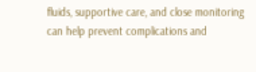fluids, supportive care, and close monitoring can help prevent complications and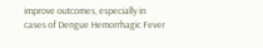improve outcomes, especially in cases of Dengue Hemorrhagic Fever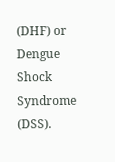(DHF) or Dengue Shock Syndrome (DSS).